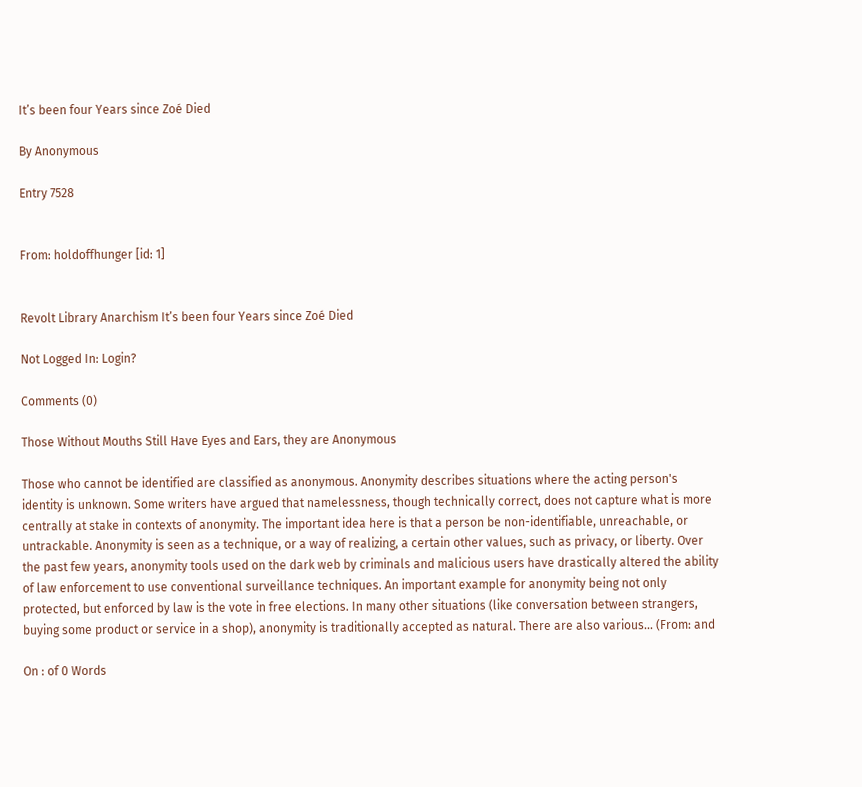It’s been four Years since Zoé Died

By Anonymous

Entry 7528


From: holdoffhunger [id: 1]


Revolt Library Anarchism It’s been four Years since Zoé Died

Not Logged In: Login?

Comments (0)

Those Without Mouths Still Have Eyes and Ears, they are Anonymous

Those who cannot be identified are classified as anonymous. Anonymity describes situations where the acting person's identity is unknown. Some writers have argued that namelessness, though technically correct, does not capture what is more centrally at stake in contexts of anonymity. The important idea here is that a person be non-identifiable, unreachable, or untrackable. Anonymity is seen as a technique, or a way of realizing, a certain other values, such as privacy, or liberty. Over the past few years, anonymity tools used on the dark web by criminals and malicious users have drastically altered the ability of law enforcement to use conventional surveillance techniques. An important example for anonymity being not only protected, but enforced by law is the vote in free elections. In many other situations (like conversation between strangers, buying some product or service in a shop), anonymity is traditionally accepted as natural. There are also various... (From: and

On : of 0 Words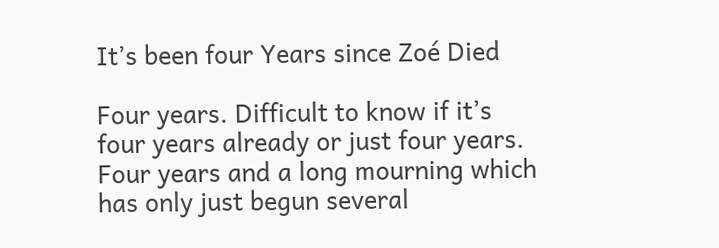It’s been four Years since Zoé Died

Four years. Difficult to know if it’s four years already or just four years. Four years and a long mourning which has only just begun several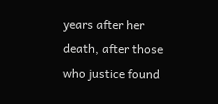years after her death, after those who justice found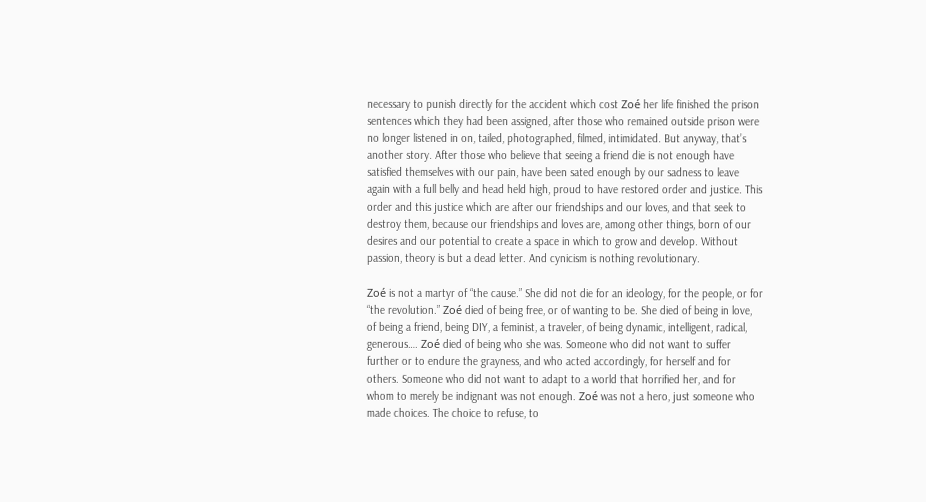necessary to punish directly for the accident which cost Zoé her life finished the prison sentences which they had been assigned, after those who remained outside prison were no longer listened in on, tailed, photographed, filmed, intimidated. But anyway, that’s another story. After those who believe that seeing a friend die is not enough have satisfied themselves with our pain, have been sated enough by our sadness to leave again with a full belly and head held high, proud to have restored order and justice. This order and this justice which are after our friendships and our loves, and that seek to destroy them, because our friendships and loves are, among other things, born of our desires and our potential to create a space in which to grow and develop. Without passion, theory is but a dead letter. And cynicism is nothing revolutionary.

Zoé is not a martyr of “the cause.” She did not die for an ideology, for the people, or for “the revolution.” Zoé died of being free, or of wanting to be. She died of being in love, of being a friend, being DIY, a feminist, a traveler, of being dynamic, intelligent, radical, generous…. Zoé died of being who she was. Someone who did not want to suffer further or to endure the grayness, and who acted accordingly, for herself and for others. Someone who did not want to adapt to a world that horrified her, and for whom to merely be indignant was not enough. Zoé was not a hero, just someone who made choices. The choice to refuse, to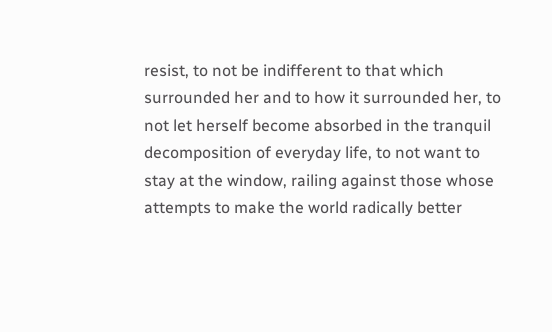resist, to not be indifferent to that which surrounded her and to how it surrounded her, to not let herself become absorbed in the tranquil decomposition of everyday life, to not want to stay at the window, railing against those whose attempts to make the world radically better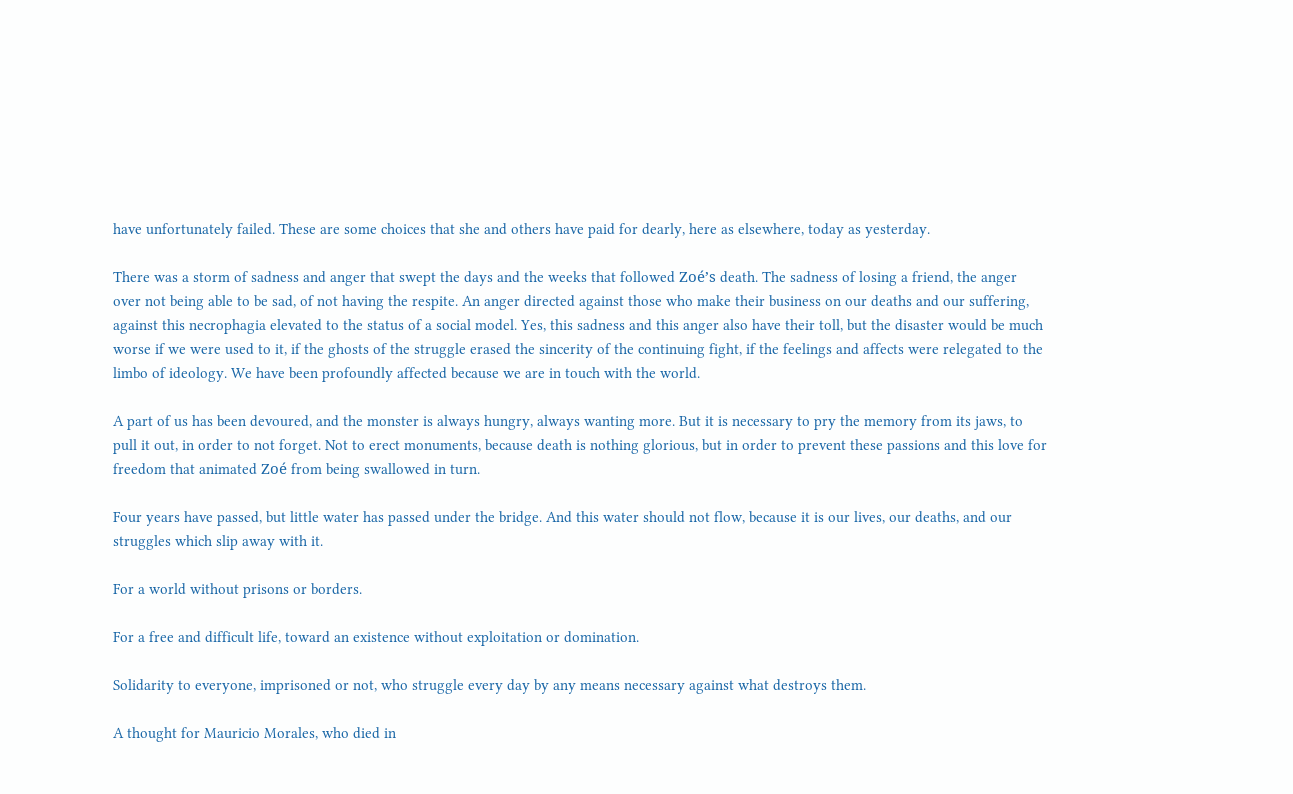have unfortunately failed. These are some choices that she and others have paid for dearly, here as elsewhere, today as yesterday.

There was a storm of sadness and anger that swept the days and the weeks that followed Zoé’s death. The sadness of losing a friend, the anger over not being able to be sad, of not having the respite. An anger directed against those who make their business on our deaths and our suffering, against this necrophagia elevated to the status of a social model. Yes, this sadness and this anger also have their toll, but the disaster would be much worse if we were used to it, if the ghosts of the struggle erased the sincerity of the continuing fight, if the feelings and affects were relegated to the limbo of ideology. We have been profoundly affected because we are in touch with the world.

A part of us has been devoured, and the monster is always hungry, always wanting more. But it is necessary to pry the memory from its jaws, to pull it out, in order to not forget. Not to erect monuments, because death is nothing glorious, but in order to prevent these passions and this love for freedom that animated Zoé from being swallowed in turn.

Four years have passed, but little water has passed under the bridge. And this water should not flow, because it is our lives, our deaths, and our struggles which slip away with it.

For a world without prisons or borders.

For a free and difficult life, toward an existence without exploitation or domination.

Solidarity to everyone, imprisoned or not, who struggle every day by any means necessary against what destroys them.

A thought for Mauricio Morales, who died in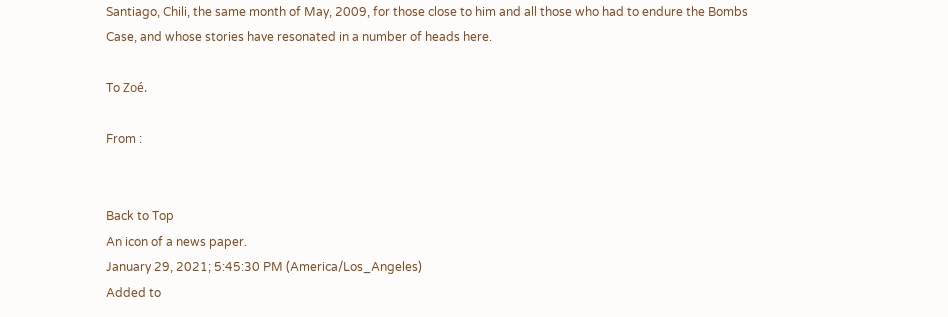Santiago, Chili, the same month of May, 2009, for those close to him and all those who had to endure the Bombs Case, and whose stories have resonated in a number of heads here.

To Zoé.

From :


Back to Top
An icon of a news paper.
January 29, 2021; 5:45:30 PM (America/Los_Angeles)
Added to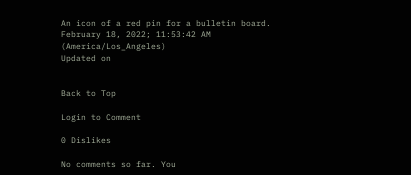An icon of a red pin for a bulletin board.
February 18, 2022; 11:53:42 AM (America/Los_Angeles)
Updated on


Back to Top

Login to Comment

0 Dislikes

No comments so far. You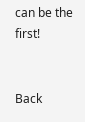can be the first!


Back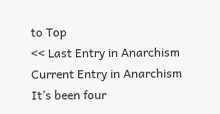to Top
<< Last Entry in Anarchism
Current Entry in Anarchism
It’s been four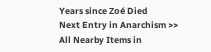Years since Zoé Died
Next Entry in Anarchism >>
All Nearby Items in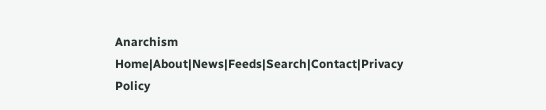Anarchism
Home|About|News|Feeds|Search|Contact|Privacy Policy